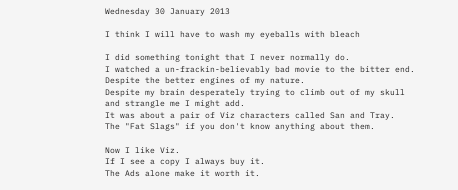Wednesday 30 January 2013

I think I will have to wash my eyeballs with bleach

I did something tonight that I never normally do.
I watched a un-frackin-believably bad movie to the bitter end.
Despite the better engines of my nature.
Despite my brain desperately trying to climb out of my skull and strangle me I might add.
It was about a pair of Viz characters called San and Tray.
The "Fat Slags" if you don't know anything about them.

Now I like Viz.
If I see a copy I always buy it.
The Ads alone make it worth it.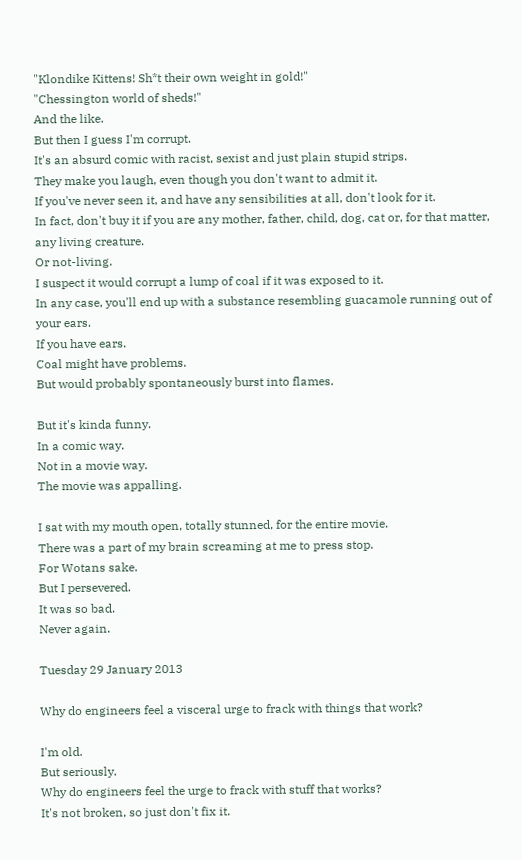"Klondike Kittens! Sh*t their own weight in gold!"
"Chessington world of sheds!"
And the like.
But then I guess I'm corrupt.
It's an absurd comic with racist, sexist and just plain stupid strips.
They make you laugh, even though you don't want to admit it.
If you've never seen it, and have any sensibilities at all, don't look for it.
In fact, don't buy it if you are any mother, father, child, dog, cat or, for that matter, any living creature.
Or not-living.
I suspect it would corrupt a lump of coal if it was exposed to it.
In any case, you'll end up with a substance resembling guacamole running out of your ears.
If you have ears.
Coal might have problems.
But would probably spontaneously burst into flames.

But it's kinda funny.
In a comic way.
Not in a movie way.
The movie was appalling.

I sat with my mouth open, totally stunned, for the entire movie.
There was a part of my brain screaming at me to press stop.
For Wotans sake.
But I persevered.
It was so bad.
Never again.

Tuesday 29 January 2013

Why do engineers feel a visceral urge to frack with things that work?

I'm old.
But seriously.
Why do engineers feel the urge to frack with stuff that works?
It's not broken, so just don't fix it.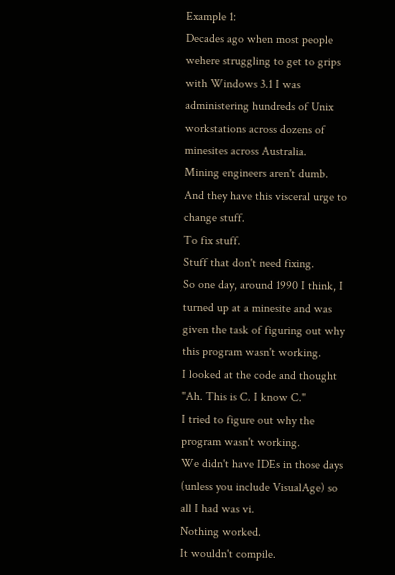Example 1:
Decades ago when most people wehere struggling to get to grips with Windows 3.1 I was administering hundreds of Unix workstations across dozens of minesites across Australia.
Mining engineers aren't dumb.
And they have this visceral urge to change stuff.
To fix stuff.
Stuff that don't need fixing.
So one day, around 1990 I think, I turned up at a minesite and was given the task of figuring out why this program wasn't working.
I looked at the code and thought "Ah. This is C. I know C."
I tried to figure out why the program wasn't working.
We didn't have IDEs in those days (unless you include VisualAge) so all I had was vi.
Nothing worked.
It wouldn't compile.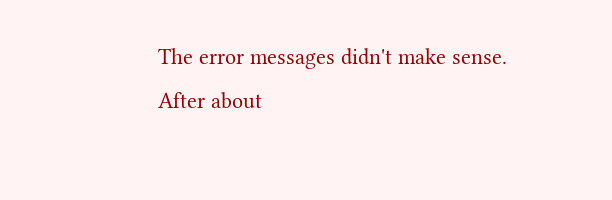The error messages didn't make sense.
After about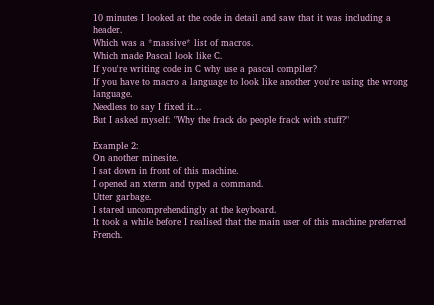10 minutes I looked at the code in detail and saw that it was including a header.
Which was a *massive* list of macros.
Which made Pascal look like C.
If you're writing code in C why use a pascal compiler?
If you have to macro a language to look like another you're using the wrong language.
Needless to say I fixed it...
But I asked myself: "Why the frack do people frack with stuff?"

Example 2:
On another minesite.
I sat down in front of this machine.
I opened an xterm and typed a command.
Utter garbage.
I stared uncomprehendingly at the keyboard.
It took a while before I realised that the main user of this machine preferred French.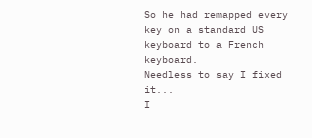So he had remapped every key on a standard US keyboard to a French keyboard.
Needless to say I fixed it...
I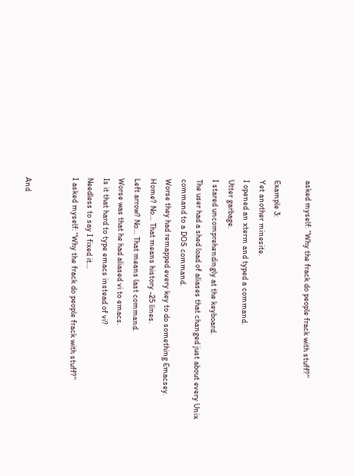asked myself: "Why the frack do people frack with stuff?"

Example 3:
Yet another minesite.
I opened an xterm and typed a command.
Utter garbage.
I stared uncomprehendingly at the keyboard.
The user had a shed load of aliases that changed just about every Unix command to a DOS command.
Worse they had remapped every key to do something Emacsey.
Home? No... That means history -25 lines.
Left arrow? No... That means last command.
Worse was that he had aliased vi to emacs.
Is it that hard to type emacs instead of vi?
Needless to say I fixed it...
I asked myself: "Why the frack do people frack with stuff?"


And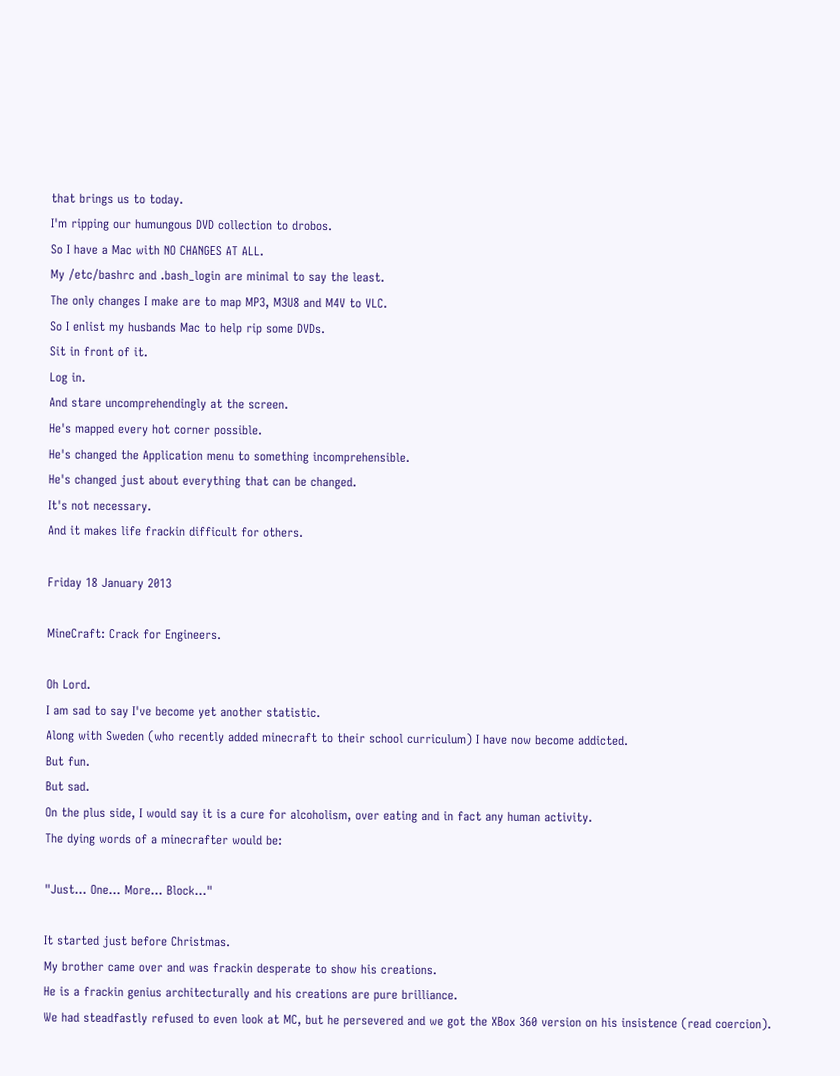that brings us to today.
I'm ripping our humungous DVD collection to drobos.
So I have a Mac with NO CHANGES AT ALL.
My /etc/bashrc and .bash_login are minimal to say the least.
The only changes I make are to map MP3, M3U8 and M4V to VLC.
So I enlist my husbands Mac to help rip some DVDs.
Sit in front of it.
Log in.
And stare uncomprehendingly at the screen.
He's mapped every hot corner possible.
He's changed the Application menu to something incomprehensible.
He's changed just about everything that can be changed.
It's not necessary.
And it makes life frackin difficult for others.

Friday 18 January 2013

MineCraft: Crack for Engineers.

Oh Lord.
I am sad to say I've become yet another statistic.
Along with Sweden (who recently added minecraft to their school curriculum) I have now become addicted.
But fun.
But sad.
On the plus side, I would say it is a cure for alcoholism, over eating and in fact any human activity.
The dying words of a minecrafter would be:

"Just... One... More... Block..."

It started just before Christmas.
My brother came over and was frackin desperate to show his creations.
He is a frackin genius architecturally and his creations are pure brilliance.
We had steadfastly refused to even look at MC, but he persevered and we got the XBox 360 version on his insistence (read coercion).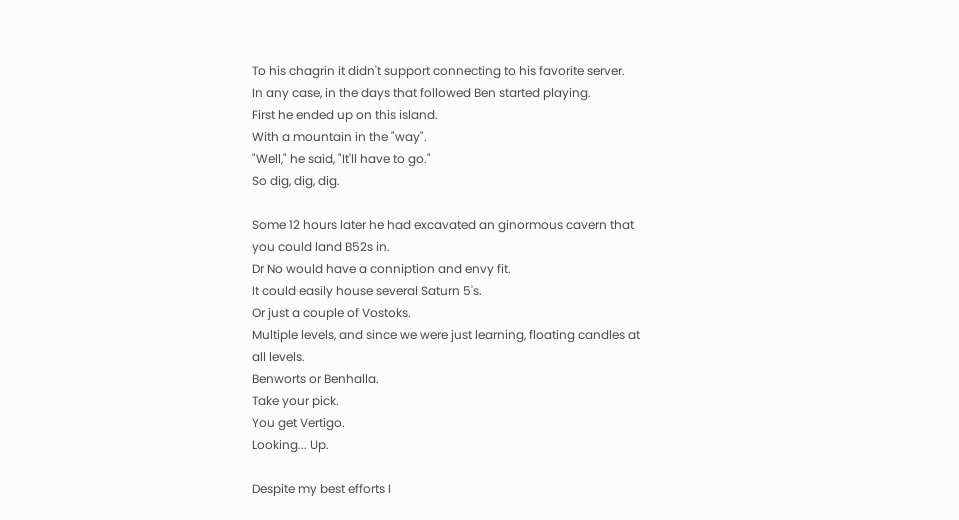To his chagrin it didn't support connecting to his favorite server.
In any case, in the days that followed Ben started playing.
First he ended up on this island.
With a mountain in the "way".
"Well," he said, "It'll have to go."
So dig, dig, dig.

Some 12 hours later he had excavated an ginormous cavern that you could land B52s in.
Dr No would have a conniption and envy fit.
It could easily house several Saturn 5's.
Or just a couple of Vostoks.
Multiple levels, and since we were just learning, floating candles at all levels.
Benworts or Benhalla.
Take your pick.
You get Vertigo.
Looking... Up.

Despite my best efforts I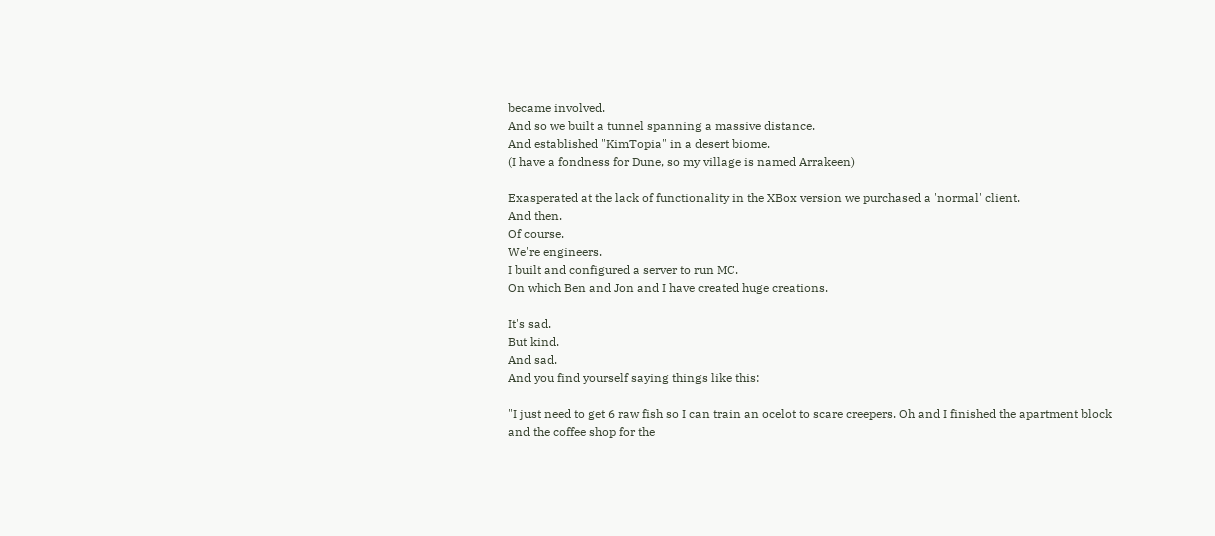became involved.
And so we built a tunnel spanning a massive distance.
And established "KimTopia" in a desert biome.
(I have a fondness for Dune, so my village is named Arrakeen)

Exasperated at the lack of functionality in the XBox version we purchased a 'normal' client.
And then.
Of course.
We're engineers.
I built and configured a server to run MC.
On which Ben and Jon and I have created huge creations.

It's sad.
But kind.
And sad.
And you find yourself saying things like this:

"I just need to get 6 raw fish so I can train an ocelot to scare creepers. Oh and I finished the apartment block and the coffee shop for the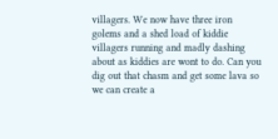villagers. We now have three iron golems and a shed load of kiddie villagers running and madly dashing about as kiddies are wont to do. Can you dig out that chasm and get some lava so we can create a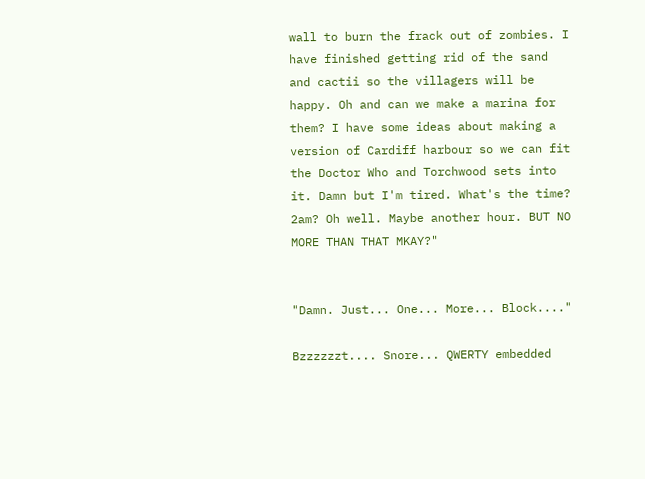wall to burn the frack out of zombies. I have finished getting rid of the sand and cactii so the villagers will be happy. Oh and can we make a marina for them? I have some ideas about making a version of Cardiff harbour so we can fit the Doctor Who and Torchwood sets into it. Damn but I'm tired. What's the time? 2am? Oh well. Maybe another hour. BUT NO MORE THAN THAT MKAY?"


"Damn. Just... One... More... Block...."

Bzzzzzzt.... Snore... QWERTY embedded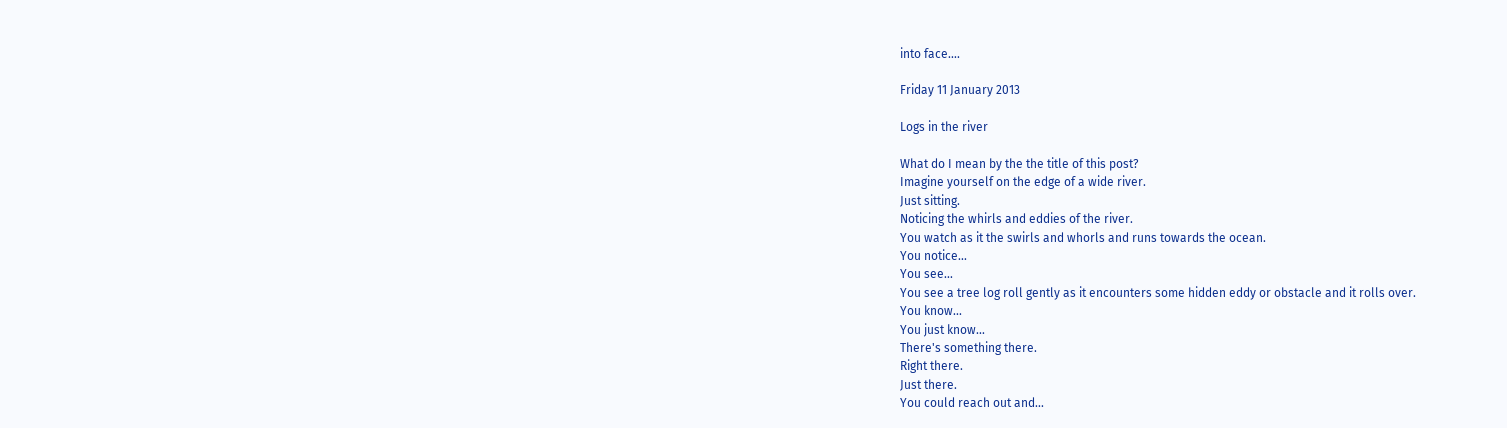into face....

Friday 11 January 2013

Logs in the river

What do I mean by the the title of this post?
Imagine yourself on the edge of a wide river.
Just sitting.
Noticing the whirls and eddies of the river.
You watch as it the swirls and whorls and runs towards the ocean.
You notice...
You see...
You see a tree log roll gently as it encounters some hidden eddy or obstacle and it rolls over.
You know...
You just know...
There's something there.
Right there.
Just there.
You could reach out and...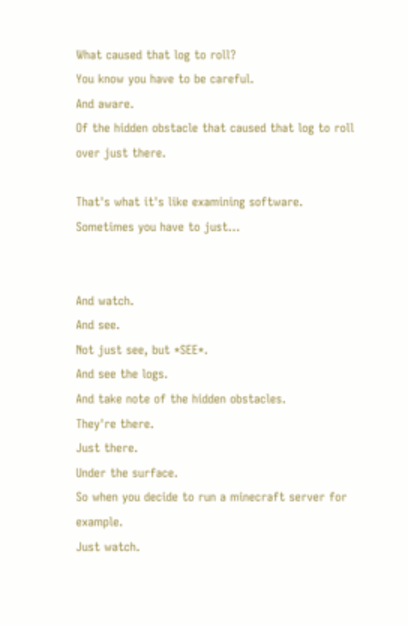What caused that log to roll?
You know you have to be careful.
And aware.
Of the hidden obstacle that caused that log to roll over just there.

That's what it's like examining software.
Sometimes you have to just...


And watch.
And see.
Not just see, but *SEE*.
And see the logs.
And take note of the hidden obstacles.
They're there.
Just there.
Under the surface.
So when you decide to run a minecraft server for example.
Just watch.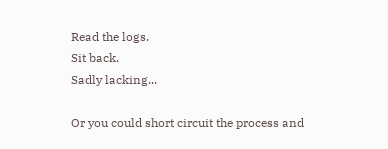Read the logs.
Sit back.
Sadly lacking...

Or you could short circuit the process and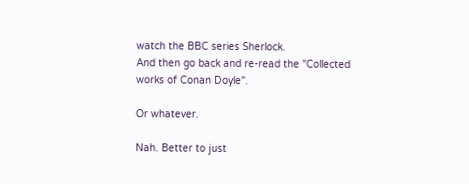watch the BBC series Sherlock.
And then go back and re-read the "Collected works of Conan Doyle".

Or whatever.

Nah. Better to just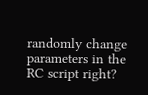randomly change parameters in the RC script right?